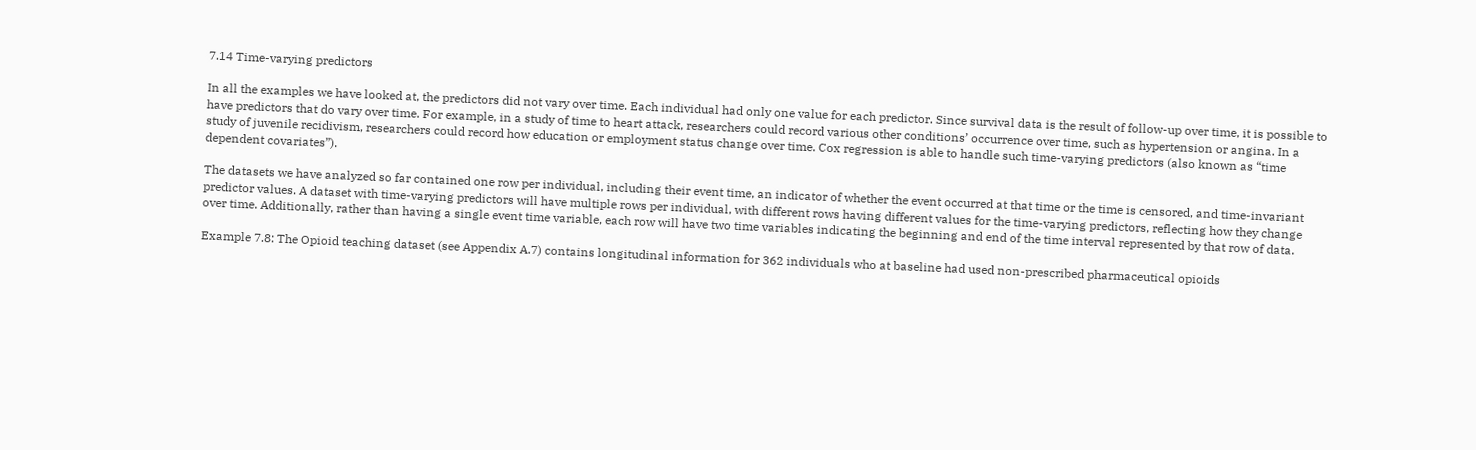7.14 Time-varying predictors

In all the examples we have looked at, the predictors did not vary over time. Each individual had only one value for each predictor. Since survival data is the result of follow-up over time, it is possible to have predictors that do vary over time. For example, in a study of time to heart attack, researchers could record various other conditions’ occurrence over time, such as hypertension or angina. In a study of juvenile recidivism, researchers could record how education or employment status change over time. Cox regression is able to handle such time-varying predictors (also known as “time dependent covariates”).

The datasets we have analyzed so far contained one row per individual, including their event time, an indicator of whether the event occurred at that time or the time is censored, and time-invariant predictor values. A dataset with time-varying predictors will have multiple rows per individual, with different rows having different values for the time-varying predictors, reflecting how they change over time. Additionally, rather than having a single event time variable, each row will have two time variables indicating the beginning and end of the time interval represented by that row of data.

Example 7.8: The Opioid teaching dataset (see Appendix A.7) contains longitudinal information for 362 individuals who at baseline had used non-prescribed pharmaceutical opioids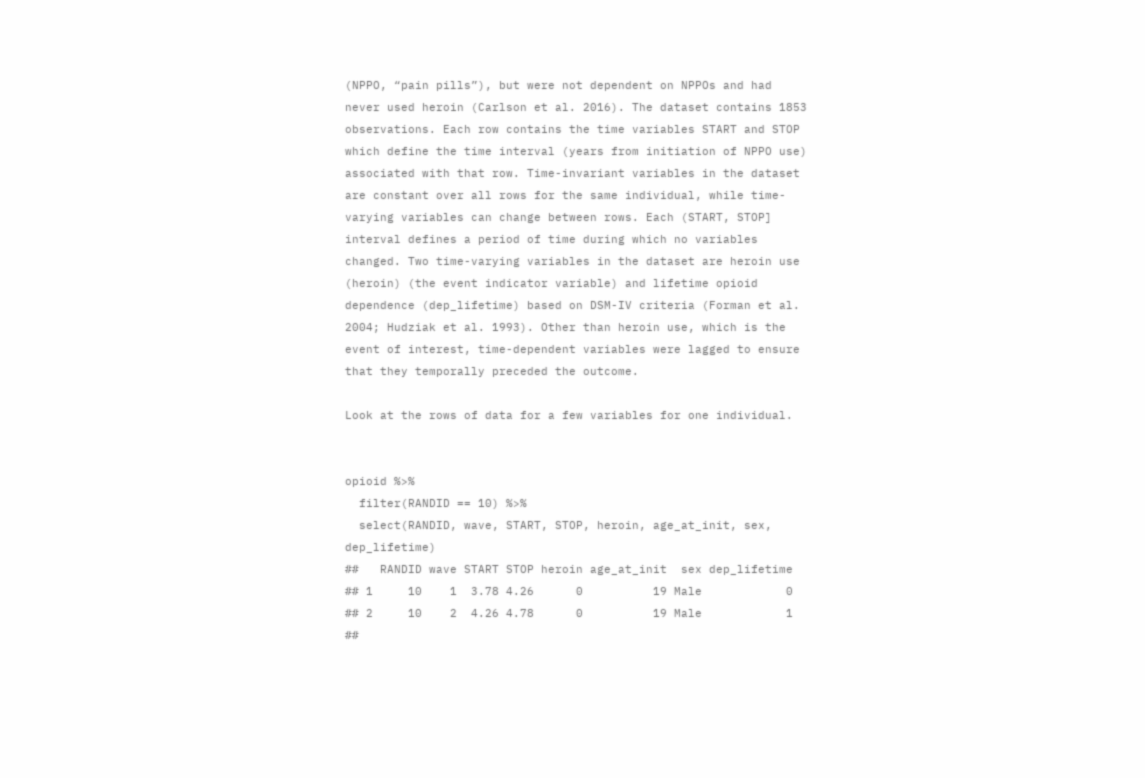(NPPO, “pain pills”), but were not dependent on NPPOs and had never used heroin (Carlson et al. 2016). The dataset contains 1853 observations. Each row contains the time variables START and STOP which define the time interval (years from initiation of NPPO use) associated with that row. Time-invariant variables in the dataset are constant over all rows for the same individual, while time-varying variables can change between rows. Each (START, STOP] interval defines a period of time during which no variables changed. Two time-varying variables in the dataset are heroin use (heroin) (the event indicator variable) and lifetime opioid dependence (dep_lifetime) based on DSM-IV criteria (Forman et al. 2004; Hudziak et al. 1993). Other than heroin use, which is the event of interest, time-dependent variables were lagged to ensure that they temporally preceded the outcome.

Look at the rows of data for a few variables for one individual.


opioid %>%
  filter(RANDID == 10) %>%
  select(RANDID, wave, START, STOP, heroin, age_at_init, sex, dep_lifetime)
##   RANDID wave START STOP heroin age_at_init  sex dep_lifetime
## 1     10    1  3.78 4.26      0          19 Male            0
## 2     10    2  4.26 4.78      0          19 Male            1
##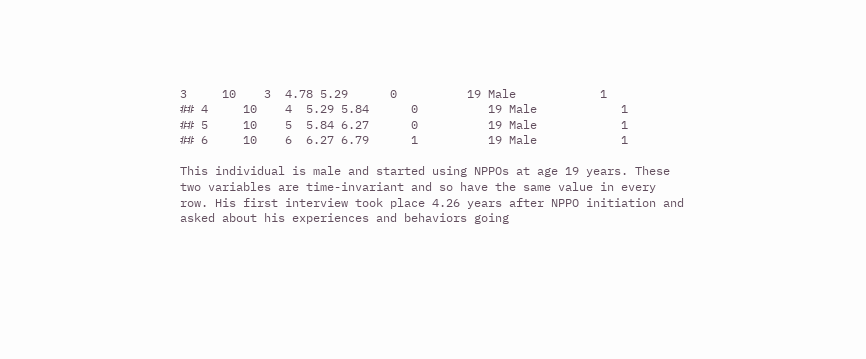3     10    3  4.78 5.29      0          19 Male            1
## 4     10    4  5.29 5.84      0          19 Male            1
## 5     10    5  5.84 6.27      0          19 Male            1
## 6     10    6  6.27 6.79      1          19 Male            1

This individual is male and started using NPPOs at age 19 years. These two variables are time-invariant and so have the same value in every row. His first interview took place 4.26 years after NPPO initiation and asked about his experiences and behaviors going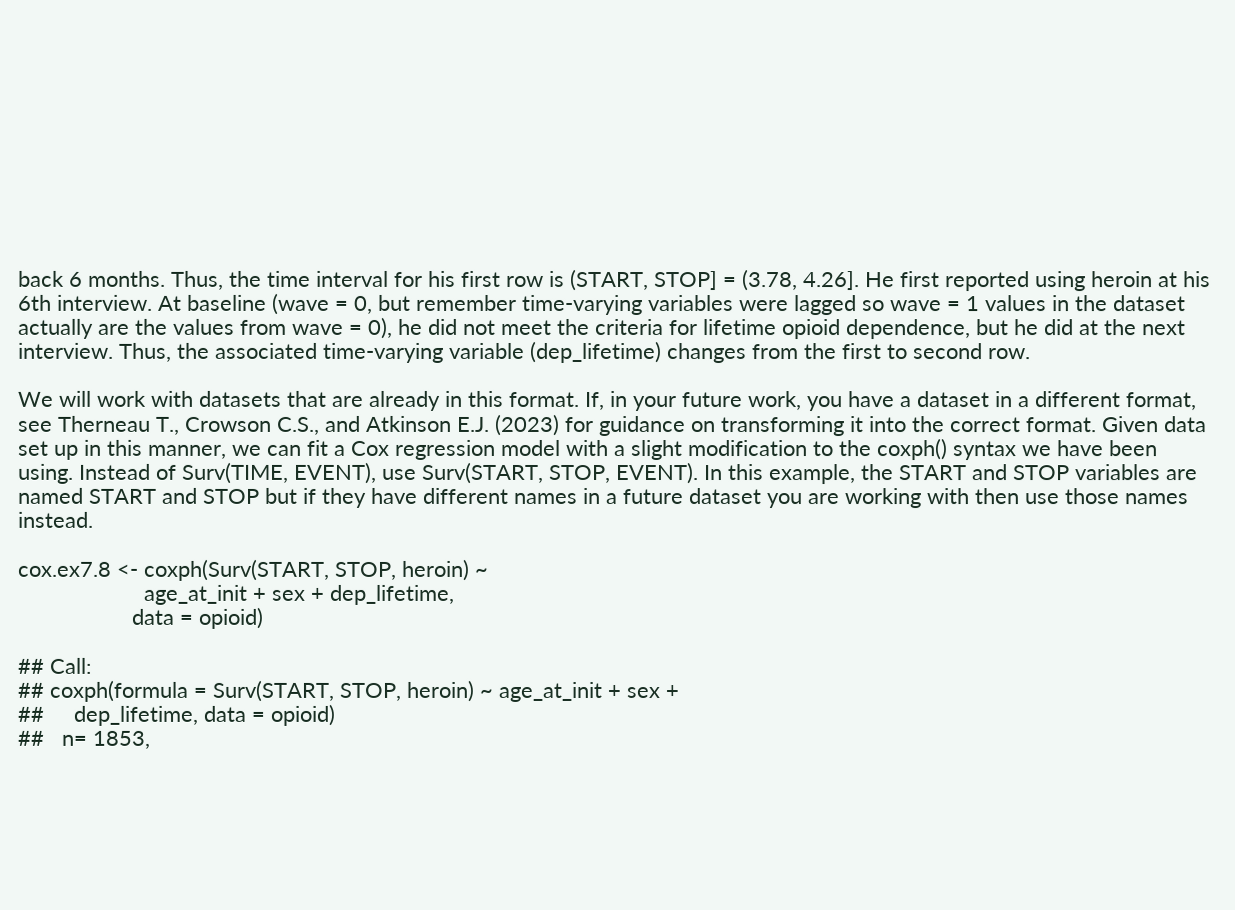back 6 months. Thus, the time interval for his first row is (START, STOP] = (3.78, 4.26]. He first reported using heroin at his 6th interview. At baseline (wave = 0, but remember time-varying variables were lagged so wave = 1 values in the dataset actually are the values from wave = 0), he did not meet the criteria for lifetime opioid dependence, but he did at the next interview. Thus, the associated time-varying variable (dep_lifetime) changes from the first to second row.

We will work with datasets that are already in this format. If, in your future work, you have a dataset in a different format, see Therneau T., Crowson C.S., and Atkinson E.J. (2023) for guidance on transforming it into the correct format. Given data set up in this manner, we can fit a Cox regression model with a slight modification to the coxph() syntax we have been using. Instead of Surv(TIME, EVENT), use Surv(START, STOP, EVENT). In this example, the START and STOP variables are named START and STOP but if they have different names in a future dataset you are working with then use those names instead.

cox.ex7.8 <- coxph(Surv(START, STOP, heroin) ~
                     age_at_init + sex + dep_lifetime,
                   data = opioid)

## Call:
## coxph(formula = Surv(START, STOP, heroin) ~ age_at_init + sex +
##     dep_lifetime, data = opioid)
##   n= 1853,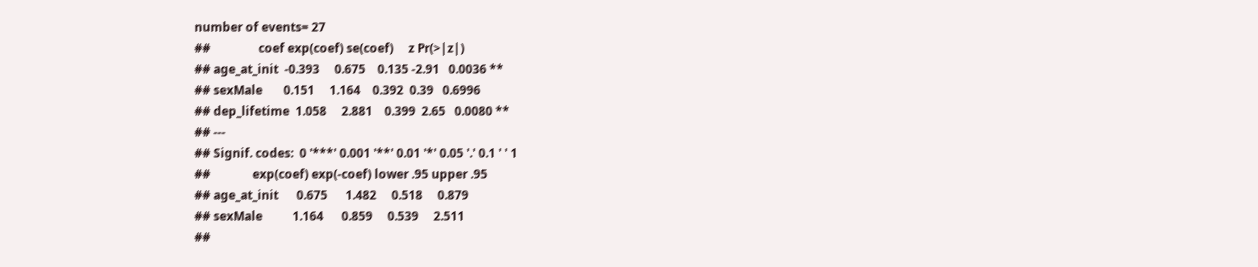number of events= 27
##                coef exp(coef) se(coef)     z Pr(>|z|)
## age_at_init  -0.393     0.675    0.135 -2.91   0.0036 **
## sexMale       0.151     1.164    0.392  0.39   0.6996
## dep_lifetime  1.058     2.881    0.399  2.65   0.0080 **
## ---
## Signif. codes:  0 '***' 0.001 '**' 0.01 '*' 0.05 '.' 0.1 ' ' 1
##              exp(coef) exp(-coef) lower .95 upper .95
## age_at_init      0.675      1.482     0.518     0.879
## sexMale          1.164      0.859     0.539     2.511
##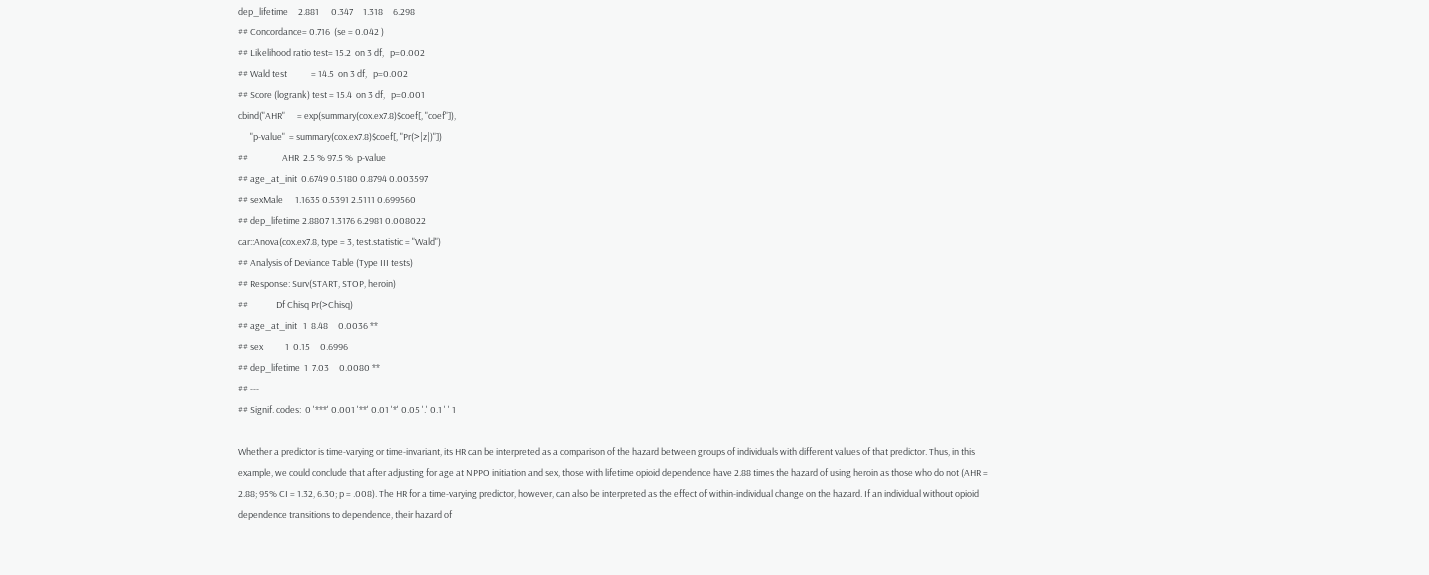dep_lifetime     2.881      0.347     1.318     6.298
## Concordance= 0.716  (se = 0.042 )
## Likelihood ratio test= 15.2  on 3 df,   p=0.002
## Wald test            = 14.5  on 3 df,   p=0.002
## Score (logrank) test = 15.4  on 3 df,   p=0.001
cbind("AHR"      = exp(summary(cox.ex7.8)$coef[, "coef"]),
      "p-value"  = summary(cox.ex7.8)$coef[, "Pr(>|z|)"])
##                 AHR  2.5 % 97.5 %  p-value
## age_at_init  0.6749 0.5180 0.8794 0.003597
## sexMale      1.1635 0.5391 2.5111 0.699560
## dep_lifetime 2.8807 1.3176 6.2981 0.008022
car::Anova(cox.ex7.8, type = 3, test.statistic = "Wald")
## Analysis of Deviance Table (Type III tests)
## Response: Surv(START, STOP, heroin)
##              Df Chisq Pr(>Chisq)
## age_at_init   1  8.48     0.0036 **
## sex           1  0.15     0.6996
## dep_lifetime  1  7.03     0.0080 **
## ---
## Signif. codes:  0 '***' 0.001 '**' 0.01 '*' 0.05 '.' 0.1 ' ' 1

Whether a predictor is time-varying or time-invariant, its HR can be interpreted as a comparison of the hazard between groups of individuals with different values of that predictor. Thus, in this example, we could conclude that after adjusting for age at NPPO initiation and sex, those with lifetime opioid dependence have 2.88 times the hazard of using heroin as those who do not (AHR = 2.88; 95% CI = 1.32, 6.30; p = .008). The HR for a time-varying predictor, however, can also be interpreted as the effect of within-individual change on the hazard. If an individual without opioid dependence transitions to dependence, their hazard of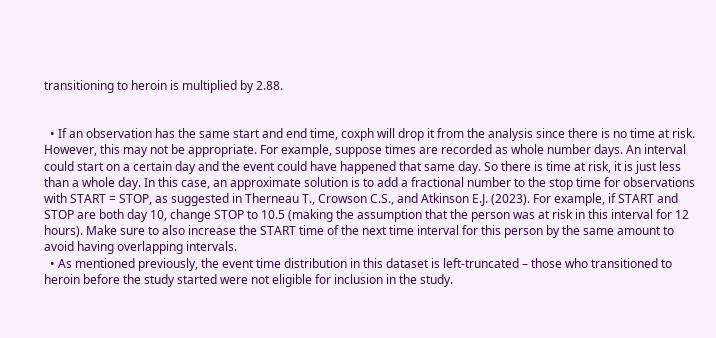transitioning to heroin is multiplied by 2.88.


  • If an observation has the same start and end time, coxph will drop it from the analysis since there is no time at risk. However, this may not be appropriate. For example, suppose times are recorded as whole number days. An interval could start on a certain day and the event could have happened that same day. So there is time at risk, it is just less than a whole day. In this case, an approximate solution is to add a fractional number to the stop time for observations with START = STOP, as suggested in Therneau T., Crowson C.S., and Atkinson E.J. (2023). For example, if START and STOP are both day 10, change STOP to 10.5 (making the assumption that the person was at risk in this interval for 12 hours). Make sure to also increase the START time of the next time interval for this person by the same amount to avoid having overlapping intervals.
  • As mentioned previously, the event time distribution in this dataset is left-truncated – those who transitioned to heroin before the study started were not eligible for inclusion in the study.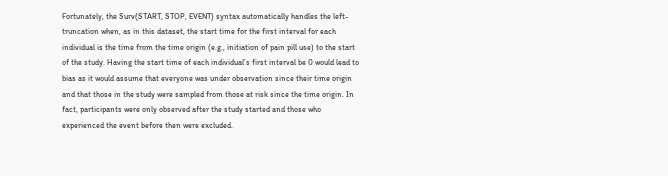Fortunately, the Surv(START, STOP, EVENT) syntax automatically handles the left-truncation when, as in this dataset, the start time for the first interval for each individual is the time from the time origin (e.g., initiation of pain pill use) to the start of the study. Having the start time of each individual’s first interval be 0 would lead to bias as it would assume that everyone was under observation since their time origin and that those in the study were sampled from those at risk since the time origin. In fact, participants were only observed after the study started and those who experienced the event before then were excluded.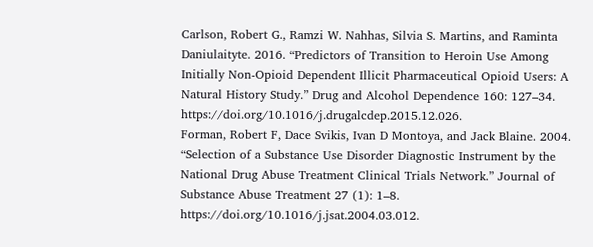Carlson, Robert G., Ramzi W. Nahhas, Silvia S. Martins, and Raminta Daniulaityte. 2016. “Predictors of Transition to Heroin Use Among Initially Non-Opioid Dependent Illicit Pharmaceutical Opioid Users: A Natural History Study.” Drug and Alcohol Dependence 160: 127–34. https://doi.org/10.1016/j.drugalcdep.2015.12.026.
Forman, Robert F, Dace Svikis, Ivan D Montoya, and Jack Blaine. 2004. “Selection of a Substance Use Disorder Diagnostic Instrument by the National Drug Abuse Treatment Clinical Trials Network.” Journal of Substance Abuse Treatment 27 (1): 1–8. https://doi.org/10.1016/j.jsat.2004.03.012.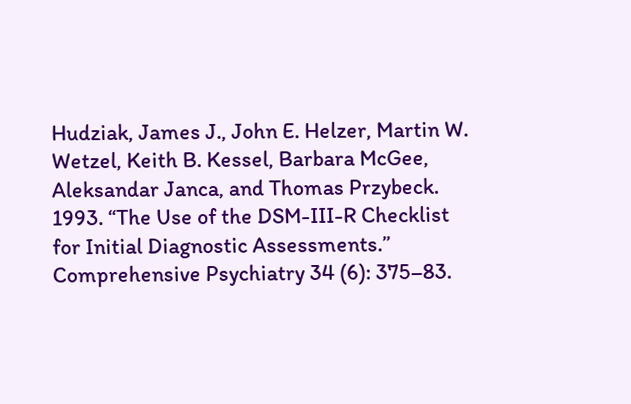Hudziak, James J., John E. Helzer, Martin W. Wetzel, Keith B. Kessel, Barbara McGee, Aleksandar Janca, and Thomas Przybeck. 1993. “The Use of the DSM-III-R Checklist for Initial Diagnostic Assessments.” Comprehensive Psychiatry 34 (6): 375–83.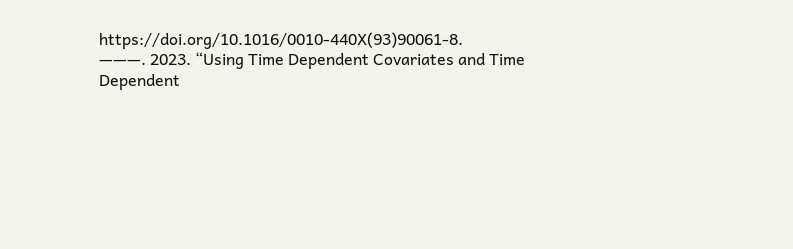https://doi.org/10.1016/0010-440X(93)90061-8.
———. 2023. “Using Time Dependent Covariates and Time Dependent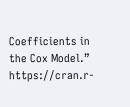Coefficients in the Cox Model.” https://cran.r-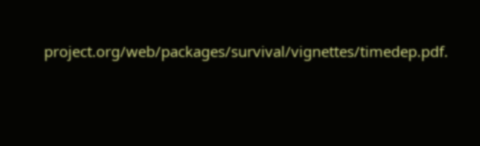project.org/web/packages/survival/vignettes/timedep.pdf.